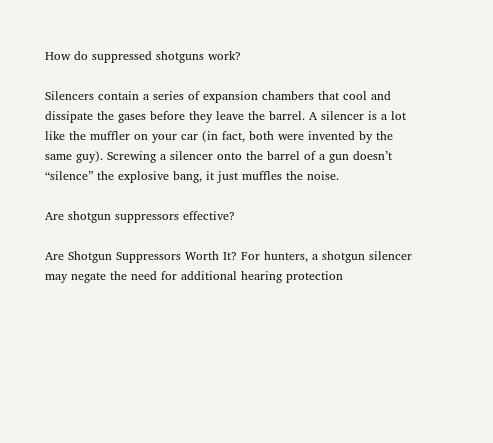How do suppressed shotguns work?

Silencers contain a series of expansion chambers that cool and dissipate the gases before they leave the barrel. A silencer is a lot like the muffler on your car (in fact, both were invented by the same guy). Screwing a silencer onto the barrel of a gun doesn’t “silence” the explosive bang, it just muffles the noise.

Are shotgun suppressors effective?

Are Shotgun Suppressors Worth It? For hunters, a shotgun silencer may negate the need for additional hearing protection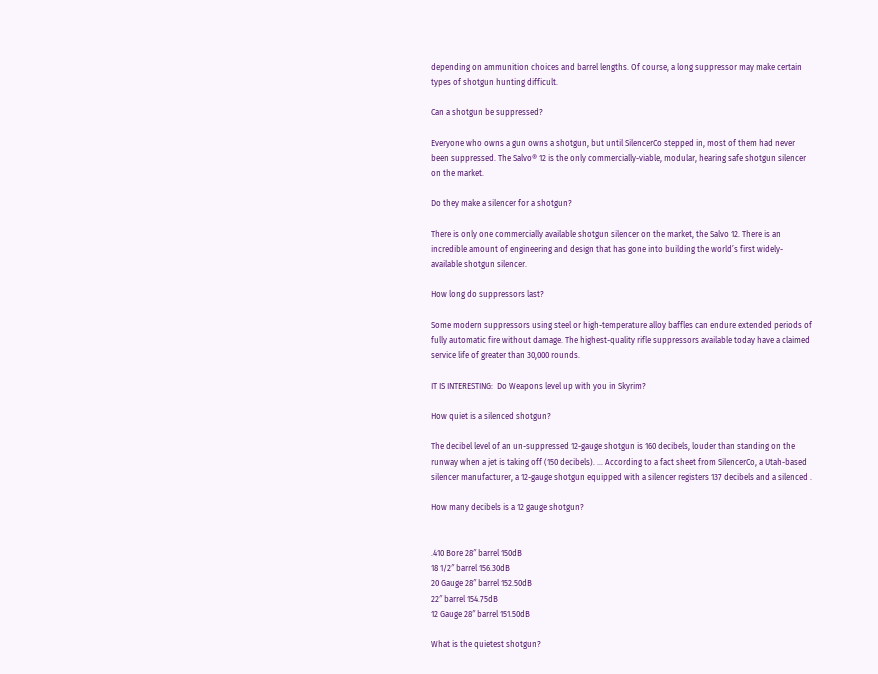depending on ammunition choices and barrel lengths. Of course, a long suppressor may make certain types of shotgun hunting difficult.

Can a shotgun be suppressed?

Everyone who owns a gun owns a shotgun, but until SilencerCo stepped in, most of them had never been suppressed. The Salvo® 12 is the only commercially-viable, modular, hearing safe shotgun silencer on the market.

Do they make a silencer for a shotgun?

There is only one commercially available shotgun silencer on the market, the Salvo 12. There is an incredible amount of engineering and design that has gone into building the world’s first widely-available shotgun silencer.

How long do suppressors last?

Some modern suppressors using steel or high-temperature alloy baffles can endure extended periods of fully automatic fire without damage. The highest-quality rifle suppressors available today have a claimed service life of greater than 30,000 rounds.

IT IS INTERESTING:  Do Weapons level up with you in Skyrim?

How quiet is a silenced shotgun?

The decibel level of an un-suppressed 12-gauge shotgun is 160 decibels, louder than standing on the runway when a jet is taking off (150 decibels). … According to a fact sheet from SilencerCo, a Utah-based silencer manufacturer, a 12-gauge shotgun equipped with a silencer registers 137 decibels and a silenced .

How many decibels is a 12 gauge shotgun?


.410 Bore 28″ barrel 150dB
18 1/2″ barrel 156.30dB
20 Gauge 28″ barrel 152.50dB
22″ barrel 154.75dB
12 Gauge 28″ barrel 151.50dB

What is the quietest shotgun?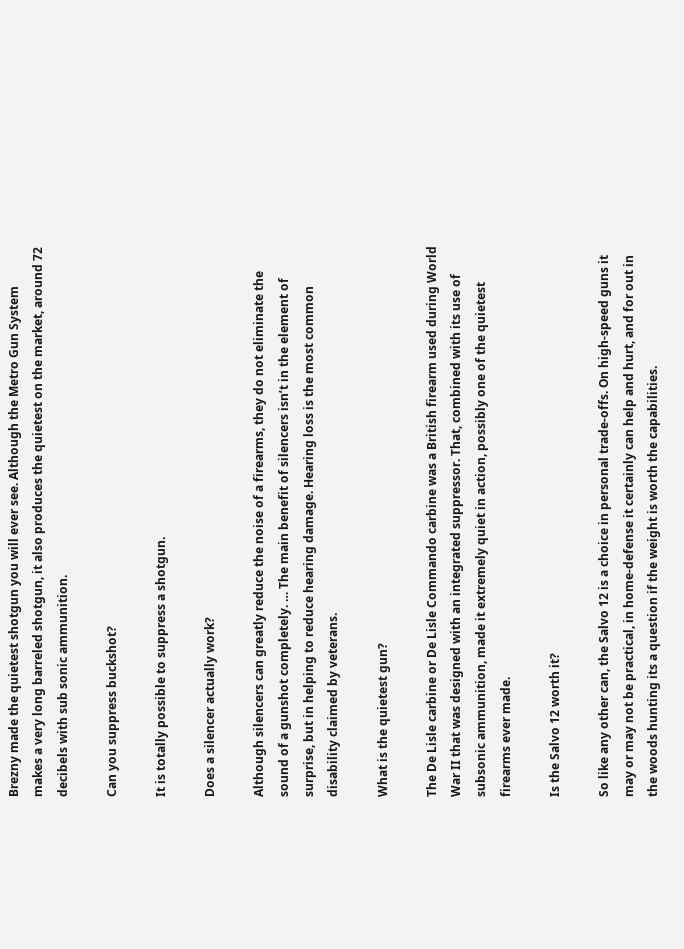Brezny made the quietest shotgun you will ever see. Although the Metro Gun System makes a very long barreled shotgun, it also produces the quietest on the market, around 72 decibels with sub sonic ammunition.

Can you suppress buckshot?

It is totally possible to suppress a shotgun.

Does a silencer actually work?

Although silencers can greatly reduce the noise of a firearms, they do not eliminate the sound of a gunshot completely. … The main benefit of silencers isn’t in the element of surprise, but in helping to reduce hearing damage. Hearing loss is the most common disability claimed by veterans.

What is the quietest gun?

The De Lisle carbine or De Lisle Commando carbine was a British firearm used during World War II that was designed with an integrated suppressor. That, combined with its use of subsonic ammunition, made it extremely quiet in action, possibly one of the quietest firearms ever made.

Is the Salvo 12 worth it?

So like any other can, the Salvo 12 is a choice in personal trade-offs. On high-speed guns it may or may not be practical, in home-defense it certainly can help and hurt, and for out in the woods hunting its a question if the weight is worth the capabilities.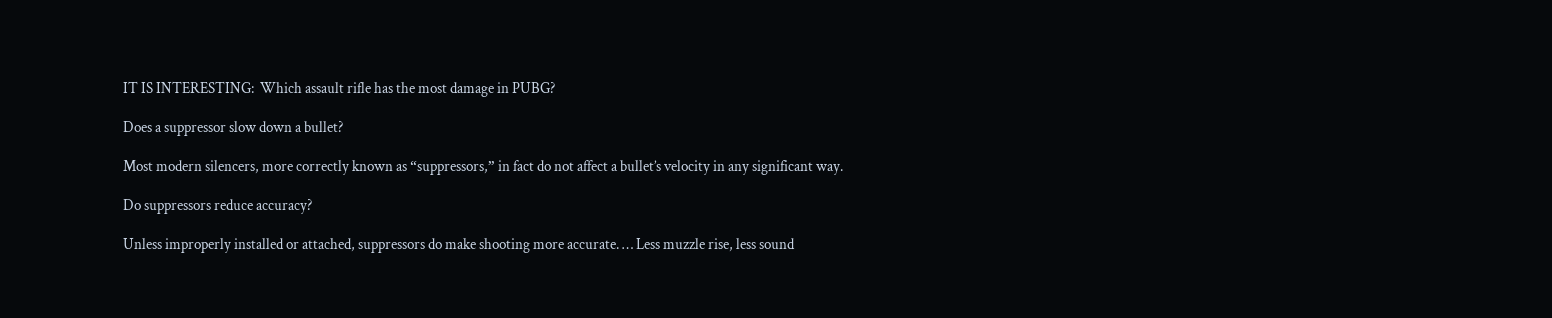IT IS INTERESTING:  Which assault rifle has the most damage in PUBG?

Does a suppressor slow down a bullet?

Most modern silencers, more correctly known as “suppressors,” in fact do not affect a bullet’s velocity in any significant way.

Do suppressors reduce accuracy?

Unless improperly installed or attached, suppressors do make shooting more accurate. … Less muzzle rise, less sound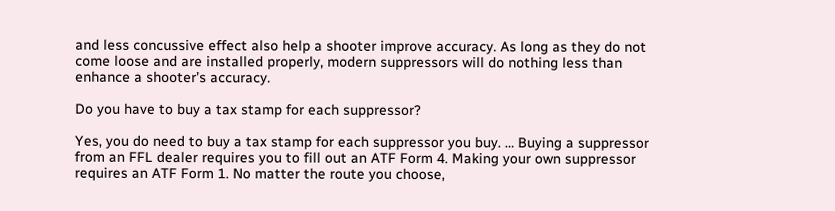and less concussive effect also help a shooter improve accuracy. As long as they do not come loose and are installed properly, modern suppressors will do nothing less than enhance a shooter’s accuracy.

Do you have to buy a tax stamp for each suppressor?

Yes, you do need to buy a tax stamp for each suppressor you buy. … Buying a suppressor from an FFL dealer requires you to fill out an ATF Form 4. Making your own suppressor requires an ATF Form 1. No matter the route you choose,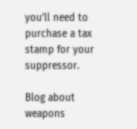you’ll need to purchase a tax stamp for your suppressor.

Blog about weapons